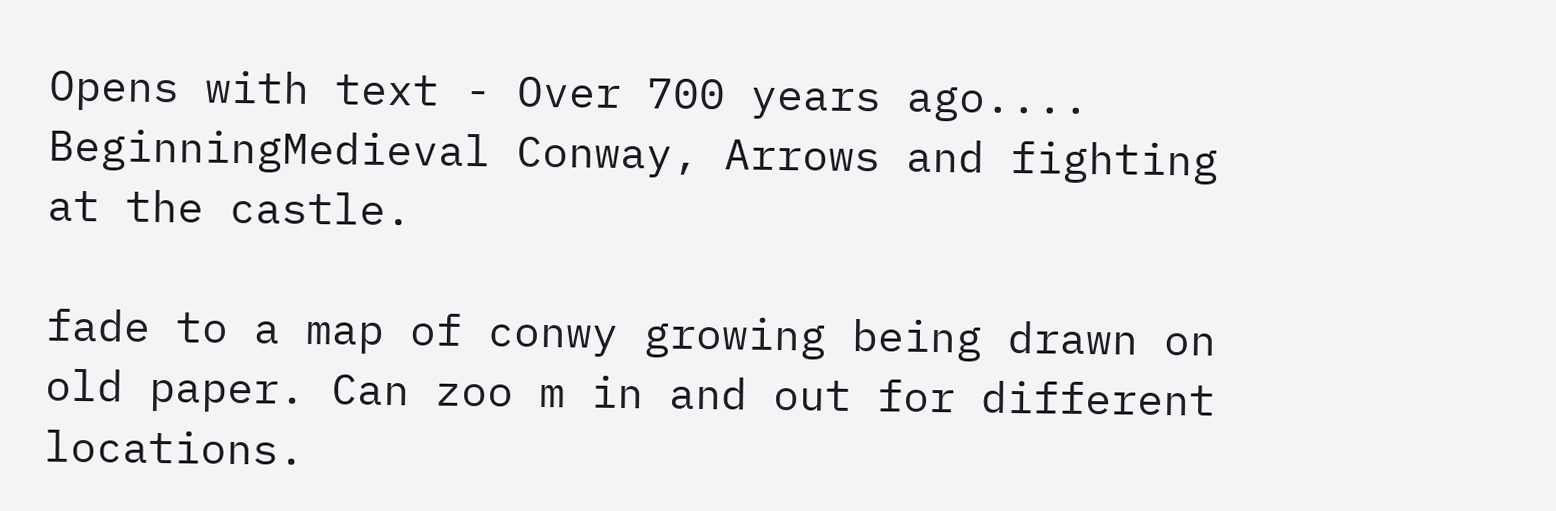Opens with text - Over 700 years ago.... BeginningMedieval Conway, Arrows and fighting at the castle.

fade to a map of conwy growing being drawn on old paper. Can zoo m in and out for different locations.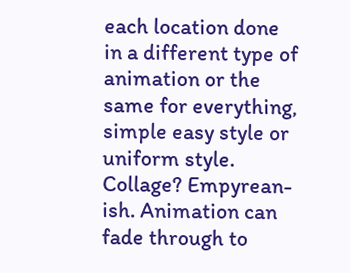each location done in a different type of animation or the same for everything, simple easy style or uniform style. Collage? Empyrean-ish. Animation can fade through to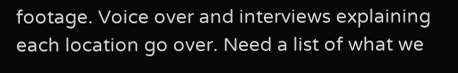footage. Voice over and interviews explaining each location go over. Need a list of what we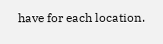have for each location.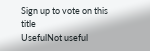Sign up to vote on this title
UsefulNot useful